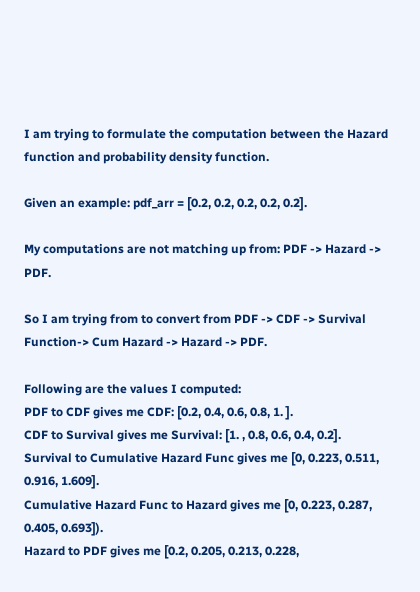I am trying to formulate the computation between the Hazard function and probability density function.

Given an example: pdf_arr = [0.2, 0.2, 0.2, 0.2, 0.2].

My computations are not matching up from: PDF -> Hazard -> PDF.

So I am trying from to convert from PDF -> CDF -> Survival Function-> Cum Hazard -> Hazard -> PDF.

Following are the values I computed:
PDF to CDF gives me CDF: [0.2, 0.4, 0.6, 0.8, 1. ].
CDF to Survival gives me Survival: [1. , 0.8, 0.6, 0.4, 0.2].
Survival to Cumulative Hazard Func gives me [0, 0.223, 0.511, 0.916, 1.609].
Cumulative Hazard Func to Hazard gives me [0, 0.223, 0.287, 0.405, 0.693]).
Hazard to PDF gives me [0.2, 0.205, 0.213, 0.228,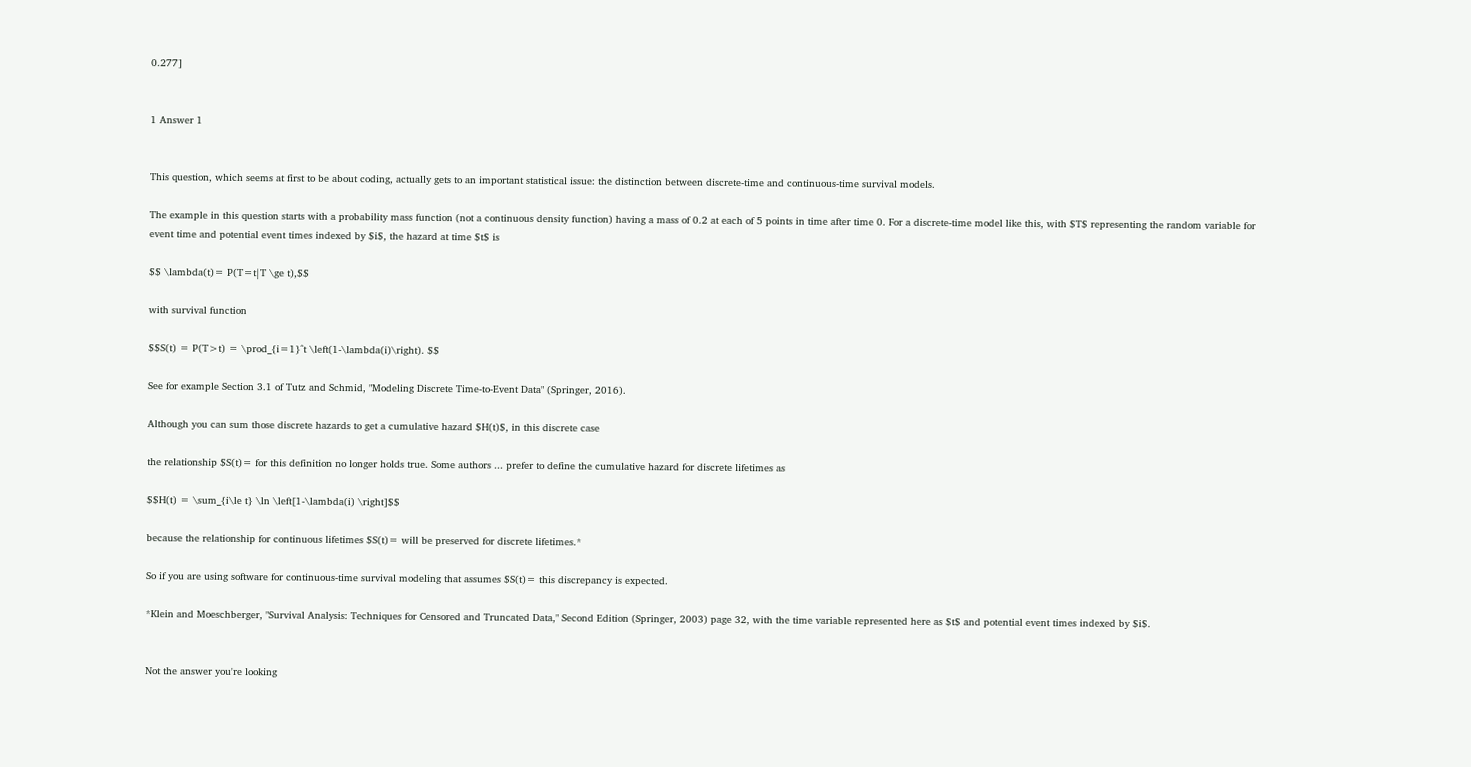0.277]


1 Answer 1


This question, which seems at first to be about coding, actually gets to an important statistical issue: the distinction between discrete-time and continuous-time survival models.

The example in this question starts with a probability mass function (not a continuous density function) having a mass of 0.2 at each of 5 points in time after time 0. For a discrete-time model like this, with $T$ representing the random variable for event time and potential event times indexed by $i$, the hazard at time $t$ is

$$ \lambda(t)= P(T=t|T \ge t),$$

with survival function

$$S(t) = P(T>t) = \prod_{i=1}^t \left(1-\lambda(i)\right). $$

See for example Section 3.1 of Tutz and Schmid, "Modeling Discrete Time-to-Event Data" (Springer, 2016).

Although you can sum those discrete hazards to get a cumulative hazard $H(t)$, in this discrete case

the relationship $S(t)= for this definition no longer holds true. Some authors ... prefer to define the cumulative hazard for discrete lifetimes as

$$H(t) = \sum_{i\le t} \ln \left[1-\lambda(i) \right]$$

because the relationship for continuous lifetimes $S(t)= will be preserved for discrete lifetimes.*

So if you are using software for continuous-time survival modeling that assumes $S(t)= this discrepancy is expected.

*Klein and Moeschberger, "Survival Analysis: Techniques for Censored and Truncated Data," Second Edition (Springer, 2003) page 32, with the time variable represented here as $t$ and potential event times indexed by $i$.


Not the answer you're looking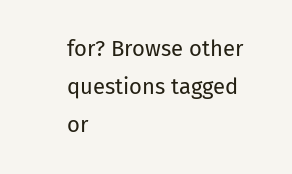for? Browse other questions tagged or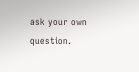ask your own question.